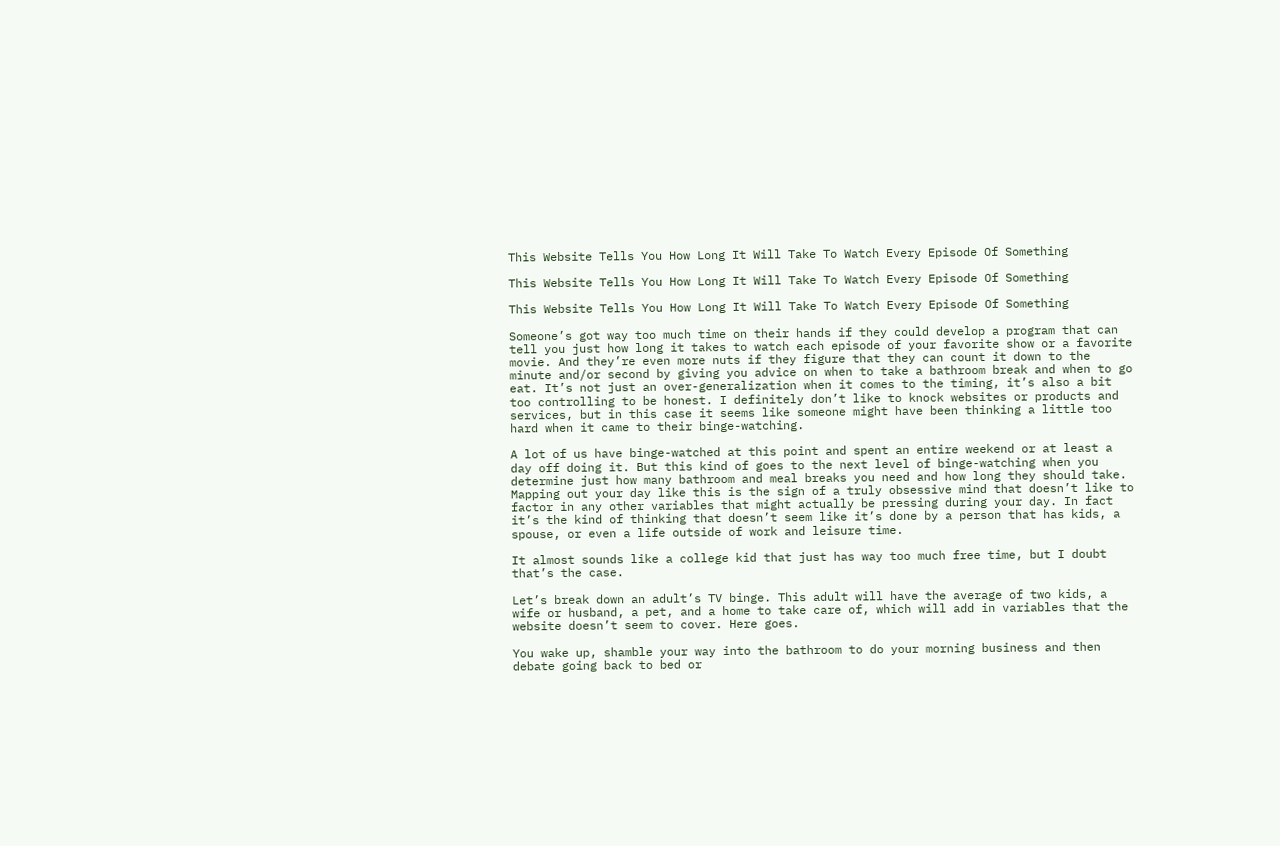This Website Tells You How Long It Will Take To Watch Every Episode Of Something

This Website Tells You How Long It Will Take To Watch Every Episode Of Something

This Website Tells You How Long It Will Take To Watch Every Episode Of Something

Someone’s got way too much time on their hands if they could develop a program that can tell you just how long it takes to watch each episode of your favorite show or a favorite movie. And they’re even more nuts if they figure that they can count it down to the minute and/or second by giving you advice on when to take a bathroom break and when to go eat. It’s not just an over-generalization when it comes to the timing, it’s also a bit too controlling to be honest. I definitely don’t like to knock websites or products and services, but in this case it seems like someone might have been thinking a little too hard when it came to their binge-watching.

A lot of us have binge-watched at this point and spent an entire weekend or at least a day off doing it. But this kind of goes to the next level of binge-watching when you determine just how many bathroom and meal breaks you need and how long they should take. Mapping out your day like this is the sign of a truly obsessive mind that doesn’t like to factor in any other variables that might actually be pressing during your day. In fact it’s the kind of thinking that doesn’t seem like it’s done by a person that has kids, a spouse, or even a life outside of work and leisure time.

It almost sounds like a college kid that just has way too much free time, but I doubt that’s the case.

Let’s break down an adult’s TV binge. This adult will have the average of two kids, a wife or husband, a pet, and a home to take care of, which will add in variables that the website doesn’t seem to cover. Here goes.

You wake up, shamble your way into the bathroom to do your morning business and then debate going back to bed or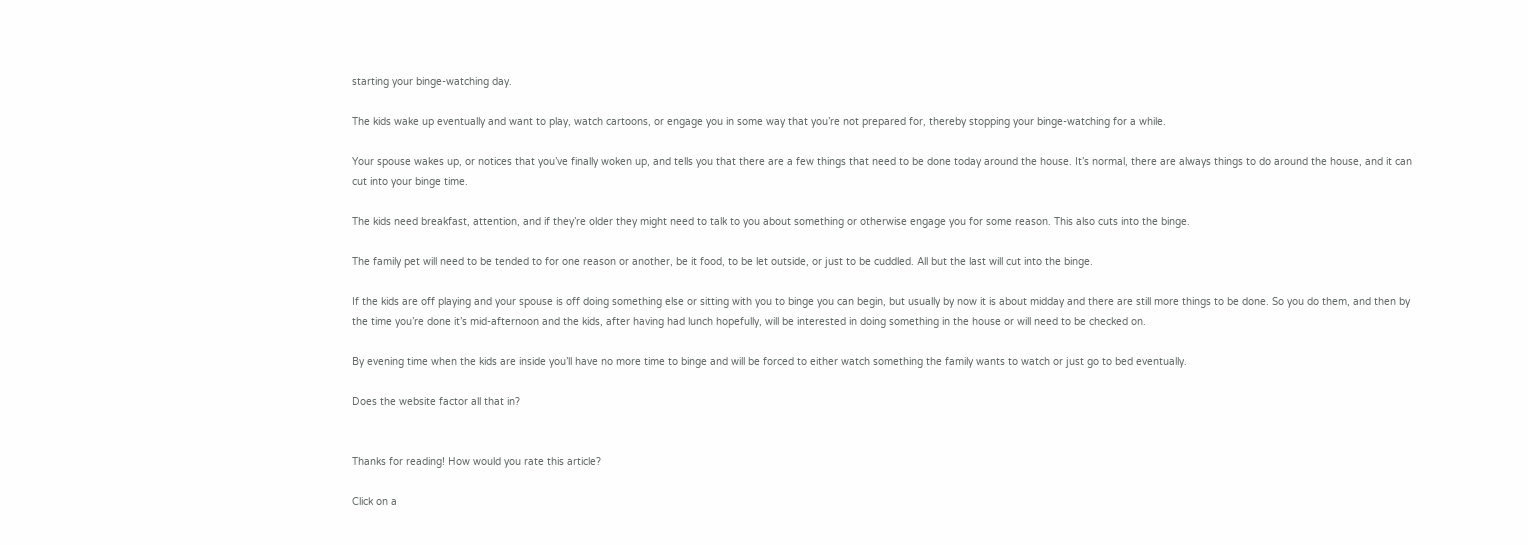starting your binge-watching day.

The kids wake up eventually and want to play, watch cartoons, or engage you in some way that you’re not prepared for, thereby stopping your binge-watching for a while.

Your spouse wakes up, or notices that you’ve finally woken up, and tells you that there are a few things that need to be done today around the house. It’s normal, there are always things to do around the house, and it can cut into your binge time.

The kids need breakfast, attention, and if they’re older they might need to talk to you about something or otherwise engage you for some reason. This also cuts into the binge.

The family pet will need to be tended to for one reason or another, be it food, to be let outside, or just to be cuddled. All but the last will cut into the binge.

If the kids are off playing and your spouse is off doing something else or sitting with you to binge you can begin, but usually by now it is about midday and there are still more things to be done. So you do them, and then by the time you’re done it’s mid-afternoon and the kids, after having had lunch hopefully, will be interested in doing something in the house or will need to be checked on.

By evening time when the kids are inside you’ll have no more time to binge and will be forced to either watch something the family wants to watch or just go to bed eventually.

Does the website factor all that in?


Thanks for reading! How would you rate this article?

Click on a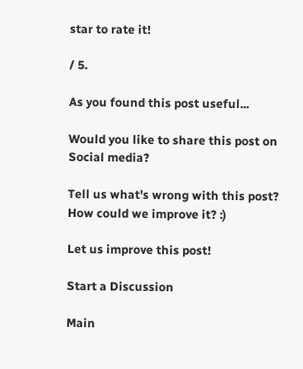star to rate it!

/ 5.

As you found this post useful...

Would you like to share this post on Social media?

Tell us what's wrong with this post? How could we improve it? :)

Let us improve this post!

Start a Discussion

Main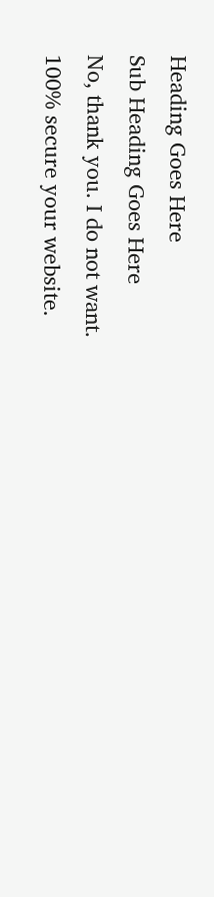Heading Goes Here
Sub Heading Goes Here
No, thank you. I do not want.
100% secure your website.